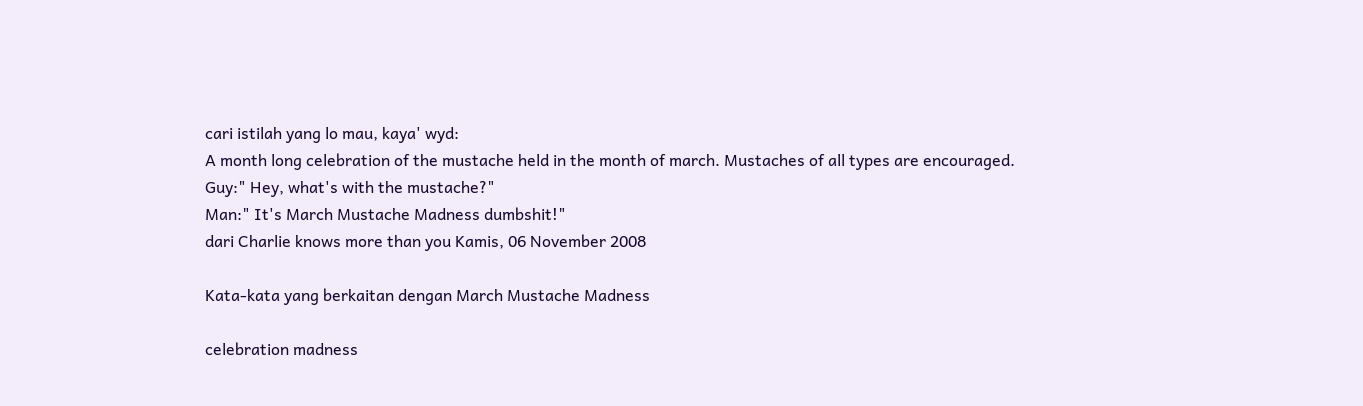cari istilah yang lo mau, kaya' wyd:
A month long celebration of the mustache held in the month of march. Mustaches of all types are encouraged.
Guy:" Hey, what's with the mustache?"
Man:" It's March Mustache Madness dumbshit!"
dari Charlie knows more than you Kamis, 06 November 2008

Kata-kata yang berkaitan dengan March Mustache Madness

celebration madness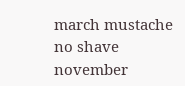march mustache no shave november